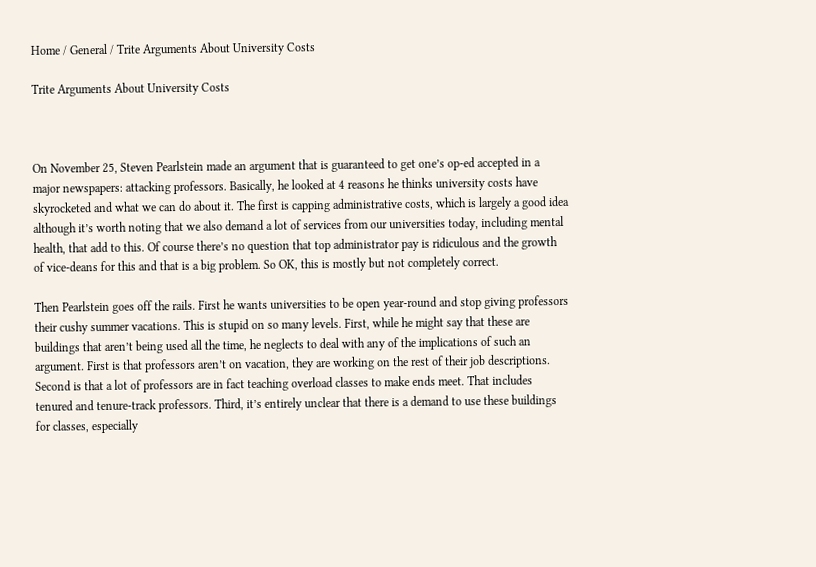Home / General / Trite Arguments About University Costs

Trite Arguments About University Costs



On November 25, Steven Pearlstein made an argument that is guaranteed to get one’s op-ed accepted in a major newspapers: attacking professors. Basically, he looked at 4 reasons he thinks university costs have skyrocketed and what we can do about it. The first is capping administrative costs, which is largely a good idea although it’s worth noting that we also demand a lot of services from our universities today, including mental health, that add to this. Of course there’s no question that top administrator pay is ridiculous and the growth of vice-deans for this and that is a big problem. So OK, this is mostly but not completely correct.

Then Pearlstein goes off the rails. First he wants universities to be open year-round and stop giving professors their cushy summer vacations. This is stupid on so many levels. First, while he might say that these are buildings that aren’t being used all the time, he neglects to deal with any of the implications of such an argument. First is that professors aren’t on vacation, they are working on the rest of their job descriptions. Second is that a lot of professors are in fact teaching overload classes to make ends meet. That includes tenured and tenure-track professors. Third, it’s entirely unclear that there is a demand to use these buildings for classes, especially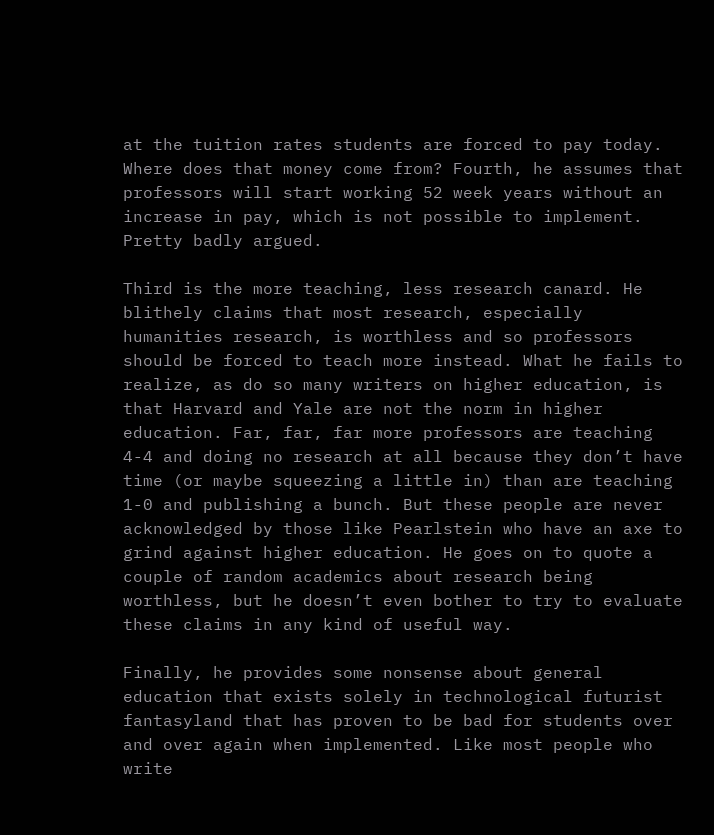at the tuition rates students are forced to pay today. Where does that money come from? Fourth, he assumes that professors will start working 52 week years without an increase in pay, which is not possible to implement. Pretty badly argued.

Third is the more teaching, less research canard. He blithely claims that most research, especially humanities research, is worthless and so professors should be forced to teach more instead. What he fails to realize, as do so many writers on higher education, is that Harvard and Yale are not the norm in higher education. Far, far, far more professors are teaching 4-4 and doing no research at all because they don’t have time (or maybe squeezing a little in) than are teaching 1-0 and publishing a bunch. But these people are never acknowledged by those like Pearlstein who have an axe to grind against higher education. He goes on to quote a couple of random academics about research being worthless, but he doesn’t even bother to try to evaluate these claims in any kind of useful way.

Finally, he provides some nonsense about general education that exists solely in technological futurist fantasyland that has proven to be bad for students over and over again when implemented. Like most people who write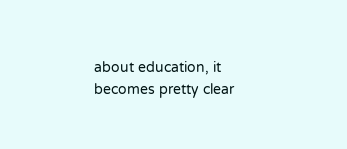about education, it becomes pretty clear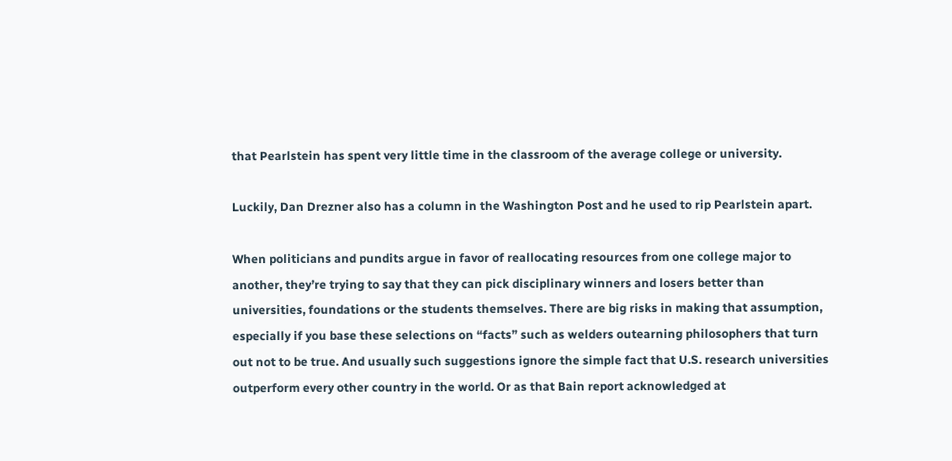that Pearlstein has spent very little time in the classroom of the average college or university.

Luckily, Dan Drezner also has a column in the Washington Post and he used to rip Pearlstein apart.

When politicians and pundits argue in favor of reallocating resources from one college major to another, they’re trying to say that they can pick disciplinary winners and losers better than universities, foundations or the students themselves. There are big risks in making that assumption, especially if you base these selections on “facts” such as welders outearning philosophers that turn out not to be true. And usually such suggestions ignore the simple fact that U.S. research universities outperform every other country in the world. Or as that Bain report acknowledged at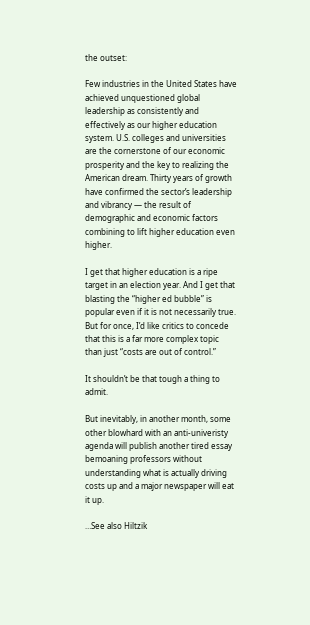the outset:

Few industries in the United States have achieved unquestioned global leadership as consistently and effectively as our higher education system. U.S. colleges and universities are the cornerstone of our economic prosperity and the key to realizing the American dream. Thirty years of growth have confirmed the sector’s leadership and vibrancy — the result of demographic and economic factors combining to lift higher education even higher.

I get that higher education is a ripe target in an election year. And I get that blasting the “higher ed bubble” is popular even if it is not necessarily true. But for once, I’d like critics to concede that this is a far more complex topic than just “costs are out of control.”

It shouldn’t be that tough a thing to admit.

But inevitably, in another month, some other blowhard with an anti-univeristy agenda will publish another tired essay bemoaning professors without understanding what is actually driving costs up and a major newspaper will eat it up.

…See also Hiltzik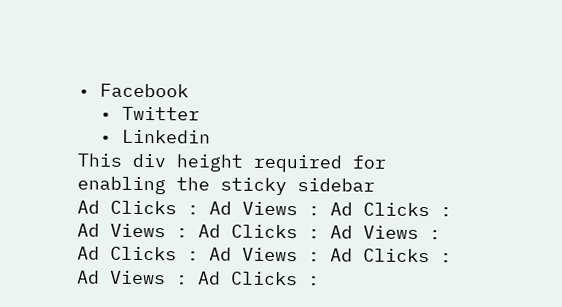• Facebook
  • Twitter
  • Linkedin
This div height required for enabling the sticky sidebar
Ad Clicks : Ad Views : Ad Clicks : Ad Views : Ad Clicks : Ad Views : Ad Clicks : Ad Views : Ad Clicks : Ad Views : Ad Clicks :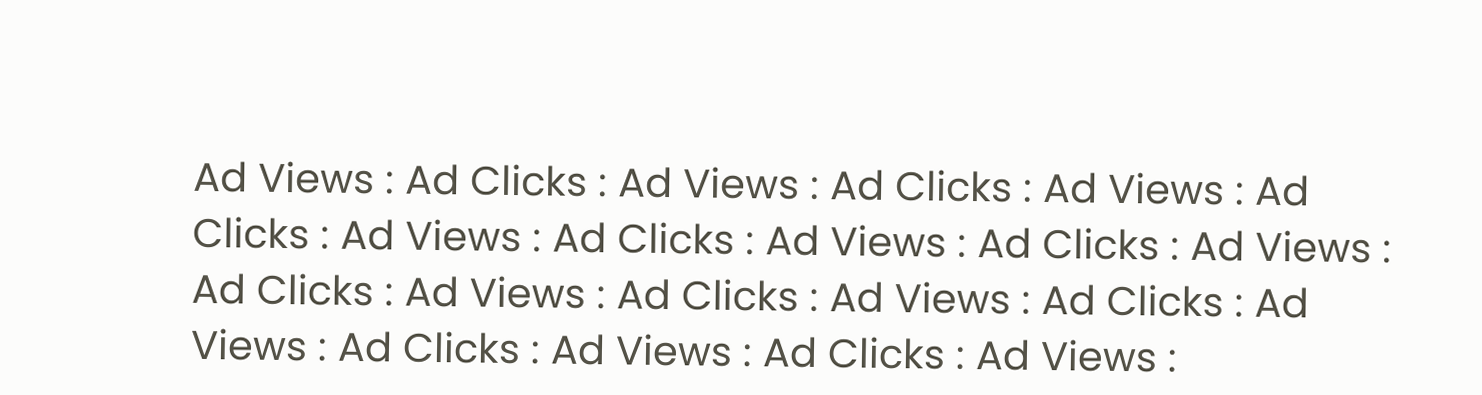Ad Views : Ad Clicks : Ad Views : Ad Clicks : Ad Views : Ad Clicks : Ad Views : Ad Clicks : Ad Views : Ad Clicks : Ad Views : Ad Clicks : Ad Views : Ad Clicks : Ad Views : Ad Clicks : Ad Views : Ad Clicks : Ad Views : Ad Clicks : Ad Views :